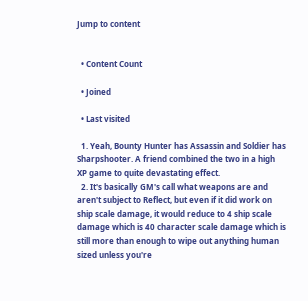Jump to content


  • Content Count

  • Joined

  • Last visited

  1. Yeah, Bounty Hunter has Assassin and Soldier has Sharpshooter. A friend combined the two in a high XP game to quite devastating effect.
  2. It's basically GM's call what weapons are and aren't subject to Reflect, but even if it did work on ship scale damage, it would reduce to 4 ship scale damage which is 40 character scale damage which is still more than enough to wipe out anything human sized unless you're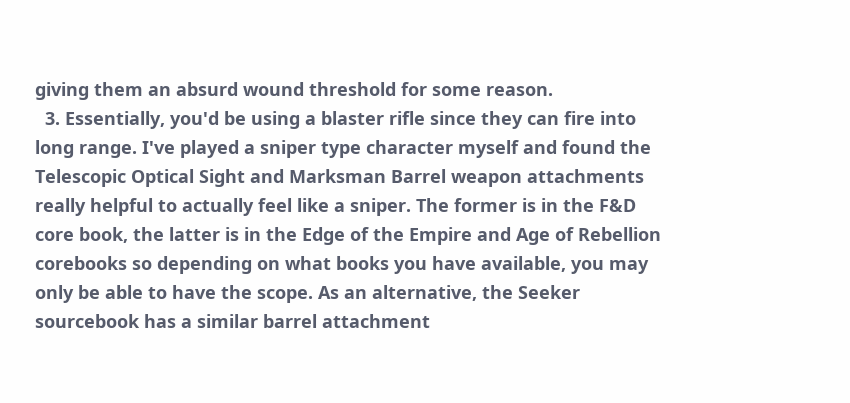giving them an absurd wound threshold for some reason.
  3. Essentially, you'd be using a blaster rifle since they can fire into long range. I've played a sniper type character myself and found the Telescopic Optical Sight and Marksman Barrel weapon attachments really helpful to actually feel like a sniper. The former is in the F&D core book, the latter is in the Edge of the Empire and Age of Rebellion corebooks so depending on what books you have available, you may only be able to have the scope. As an alternative, the Seeker sourcebook has a similar barrel attachment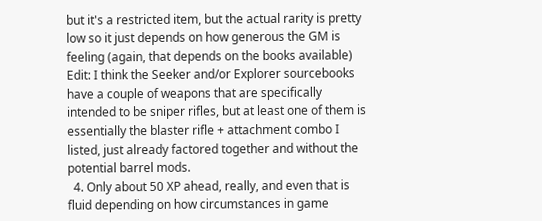but it's a restricted item, but the actual rarity is pretty low so it just depends on how generous the GM is feeling (again, that depends on the books available) Edit: I think the Seeker and/or Explorer sourcebooks have a couple of weapons that are specifically intended to be sniper rifles, but at least one of them is essentially the blaster rifle + attachment combo I listed, just already factored together and without the potential barrel mods.
  4. Only about 50 XP ahead, really, and even that is fluid depending on how circumstances in game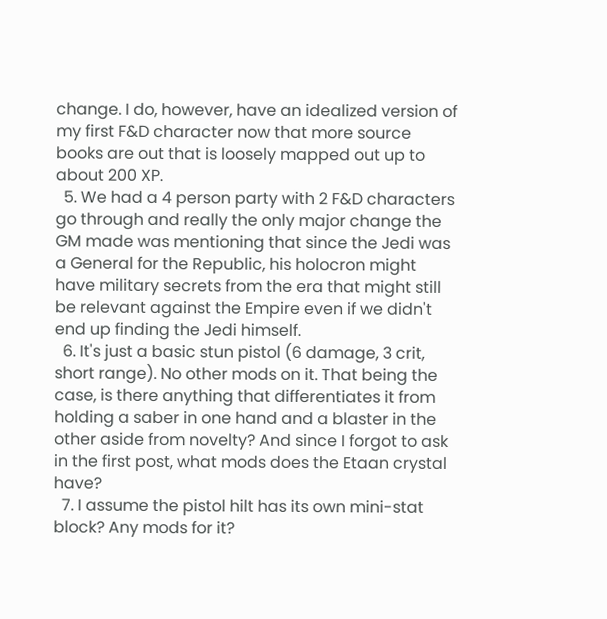change. I do, however, have an idealized version of my first F&D character now that more source books are out that is loosely mapped out up to about 200 XP.
  5. We had a 4 person party with 2 F&D characters go through and really the only major change the GM made was mentioning that since the Jedi was a General for the Republic, his holocron might have military secrets from the era that might still be relevant against the Empire even if we didn't end up finding the Jedi himself.
  6. It's just a basic stun pistol (6 damage, 3 crit, short range). No other mods on it. That being the case, is there anything that differentiates it from holding a saber in one hand and a blaster in the other aside from novelty? And since I forgot to ask in the first post, what mods does the Etaan crystal have?
  7. I assume the pistol hilt has its own mini-stat block? Any mods for it?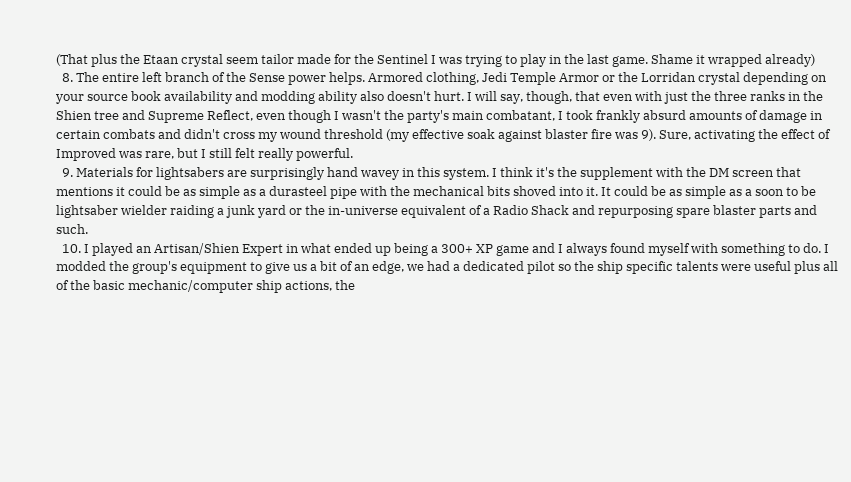(That plus the Etaan crystal seem tailor made for the Sentinel I was trying to play in the last game. Shame it wrapped already)
  8. The entire left branch of the Sense power helps. Armored clothing, Jedi Temple Armor or the Lorridan crystal depending on your source book availability and modding ability also doesn't hurt. I will say, though, that even with just the three ranks in the Shien tree and Supreme Reflect, even though I wasn't the party's main combatant, I took frankly absurd amounts of damage in certain combats and didn't cross my wound threshold (my effective soak against blaster fire was 9). Sure, activating the effect of Improved was rare, but I still felt really powerful.
  9. Materials for lightsabers are surprisingly hand wavey in this system. I think it's the supplement with the DM screen that mentions it could be as simple as a durasteel pipe with the mechanical bits shoved into it. It could be as simple as a soon to be lightsaber wielder raiding a junk yard or the in-universe equivalent of a Radio Shack and repurposing spare blaster parts and such.
  10. I played an Artisan/Shien Expert in what ended up being a 300+ XP game and I always found myself with something to do. I modded the group's equipment to give us a bit of an edge, we had a dedicated pilot so the ship specific talents were useful plus all of the basic mechanic/computer ship actions, the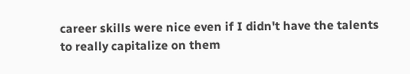career skills were nice even if I didn't have the talents to really capitalize on them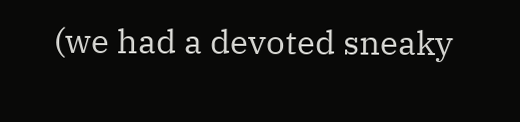(we had a devoted sneaky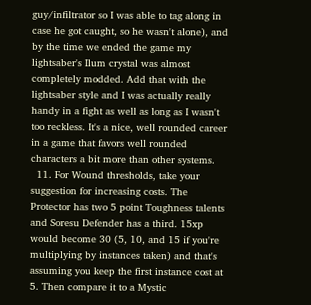guy/infiltrator so I was able to tag along in case he got caught, so he wasn't alone), and by the time we ended the game my lightsaber's Ilum crystal was almost completely modded. Add that with the lightsaber style and I was actually really handy in a fight as well as long as I wasn't too reckless. It's a nice, well rounded career in a game that favors well rounded characters a bit more than other systems.
  11. For Wound thresholds, take your suggestion for increasing costs. The Protector has two 5 point Toughness talents and Soresu Defender has a third. 15xp would become 30 (5, 10, and 15 if you're multiplying by instances taken) and that's assuming you keep the first instance cost at 5. Then compare it to a Mystic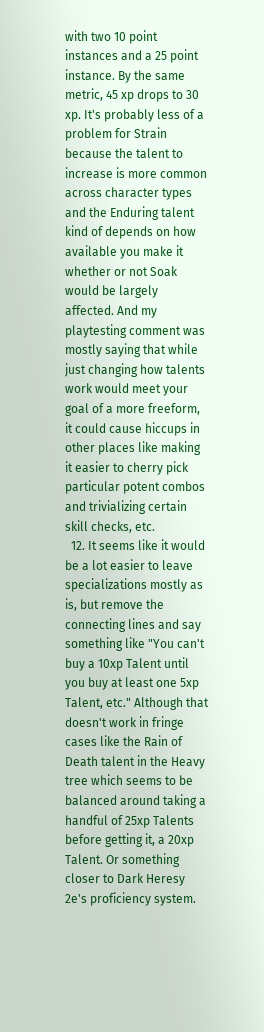with two 10 point instances and a 25 point instance. By the same metric, 45 xp drops to 30 xp. It's probably less of a problem for Strain because the talent to increase is more common across character types and the Enduring talent kind of depends on how available you make it whether or not Soak would be largely affected. And my playtesting comment was mostly saying that while just changing how talents work would meet your goal of a more freeform, it could cause hiccups in other places like making it easier to cherry pick particular potent combos and trivializing certain skill checks, etc.
  12. It seems like it would be a lot easier to leave specializations mostly as is, but remove the connecting lines and say something like "You can't buy a 10xp Talent until you buy at least one 5xp Talent, etc." Although that doesn't work in fringe cases like the Rain of Death talent in the Heavy tree which seems to be balanced around taking a handful of 25xp Talents before getting it, a 20xp Talent. Or something closer to Dark Heresy 2e's proficiency system.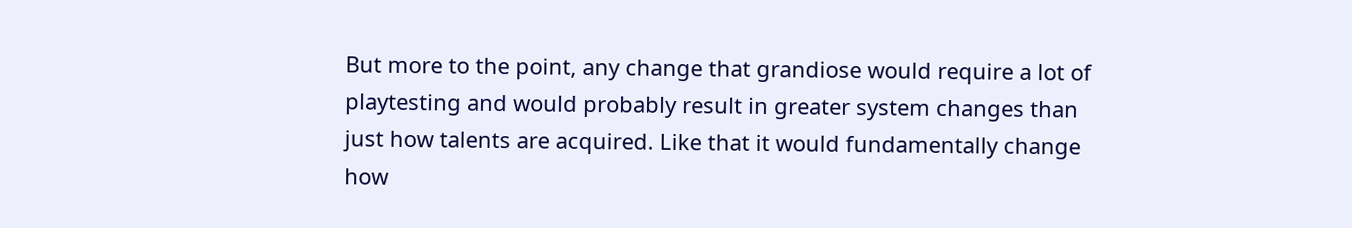But more to the point, any change that grandiose would require a lot of playtesting and would probably result in greater system changes than just how talents are acquired. Like that it would fundamentally change how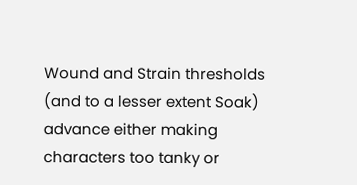Wound and Strain thresholds (and to a lesser extent Soak) advance either making characters too tanky or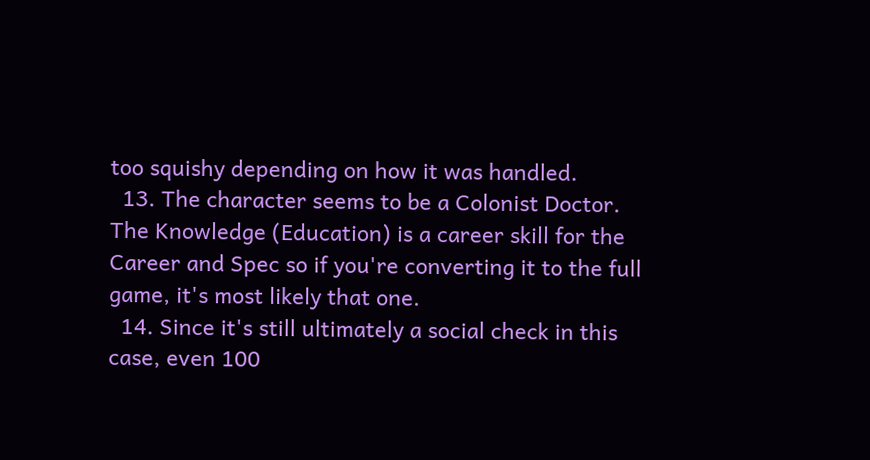too squishy depending on how it was handled.
  13. The character seems to be a Colonist Doctor. The Knowledge (Education) is a career skill for the Career and Spec so if you're converting it to the full game, it's most likely that one.
  14. Since it's still ultimately a social check in this case, even 100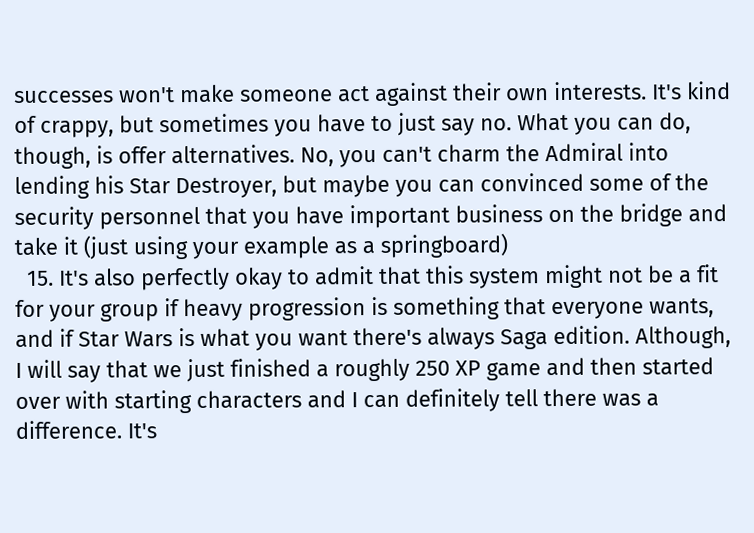successes won't make someone act against their own interests. It's kind of crappy, but sometimes you have to just say no. What you can do, though, is offer alternatives. No, you can't charm the Admiral into lending his Star Destroyer, but maybe you can convinced some of the security personnel that you have important business on the bridge and take it (just using your example as a springboard)
  15. It's also perfectly okay to admit that this system might not be a fit for your group if heavy progression is something that everyone wants, and if Star Wars is what you want there's always Saga edition. Although, I will say that we just finished a roughly 250 XP game and then started over with starting characters and I can definitely tell there was a difference. It's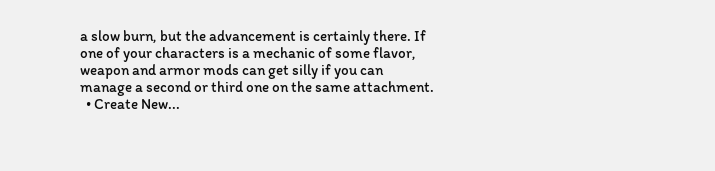a slow burn, but the advancement is certainly there. If one of your characters is a mechanic of some flavor, weapon and armor mods can get silly if you can manage a second or third one on the same attachment.
  • Create New...